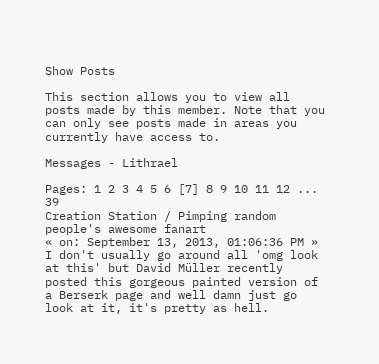Show Posts

This section allows you to view all posts made by this member. Note that you can only see posts made in areas you currently have access to.

Messages - Lithrael

Pages: 1 2 3 4 5 6 [7] 8 9 10 11 12 ... 39
Creation Station / Pimping random people's awesome fanart
« on: September 13, 2013, 01:06:36 PM »
I don't usually go around all 'omg look at this' but David Müller recently posted this gorgeous painted version of a Berserk page and well damn just go look at it, it's pretty as hell.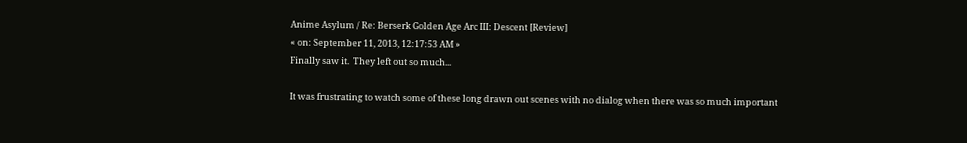Anime Asylum / Re: Berserk Golden Age Arc III: Descent [Review]
« on: September 11, 2013, 12:17:53 AM »
Finally saw it.  They left out so much...

It was frustrating to watch some of these long drawn out scenes with no dialog when there was so much important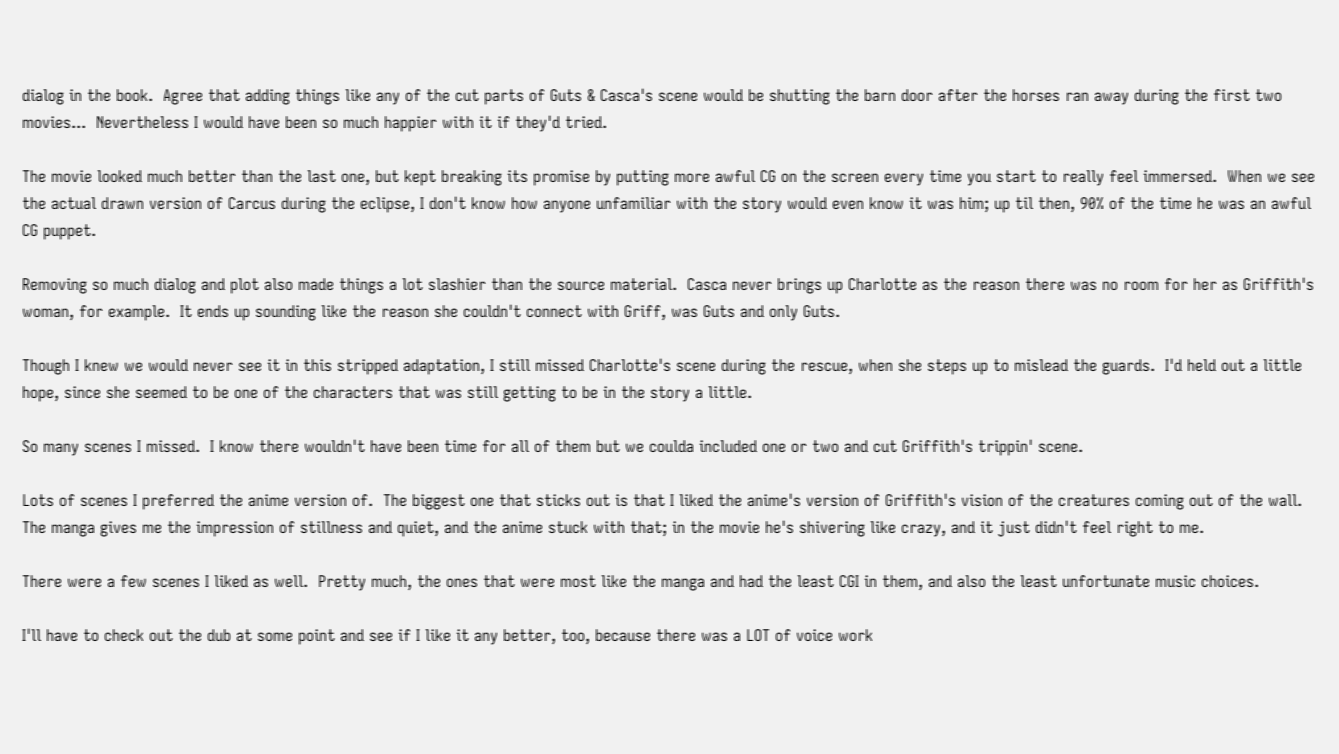dialog in the book.  Agree that adding things like any of the cut parts of Guts & Casca's scene would be shutting the barn door after the horses ran away during the first two movies...  Nevertheless I would have been so much happier with it if they'd tried.

The movie looked much better than the last one, but kept breaking its promise by putting more awful CG on the screen every time you start to really feel immersed.  When we see the actual drawn version of Carcus during the eclipse, I don't know how anyone unfamiliar with the story would even know it was him; up til then, 90% of the time he was an awful CG puppet.

Removing so much dialog and plot also made things a lot slashier than the source material.  Casca never brings up Charlotte as the reason there was no room for her as Griffith's woman, for example.  It ends up sounding like the reason she couldn't connect with Griff, was Guts and only Guts.

Though I knew we would never see it in this stripped adaptation, I still missed Charlotte's scene during the rescue, when she steps up to mislead the guards.  I'd held out a little hope, since she seemed to be one of the characters that was still getting to be in the story a little.

So many scenes I missed.  I know there wouldn't have been time for all of them but we coulda included one or two and cut Griffith's trippin' scene.

Lots of scenes I preferred the anime version of.  The biggest one that sticks out is that I liked the anime's version of Griffith's vision of the creatures coming out of the wall.  The manga gives me the impression of stillness and quiet, and the anime stuck with that; in the movie he's shivering like crazy, and it just didn't feel right to me.

There were a few scenes I liked as well.  Pretty much, the ones that were most like the manga and had the least CGI in them, and also the least unfortunate music choices.

I'll have to check out the dub at some point and see if I like it any better, too, because there was a LOT of voice work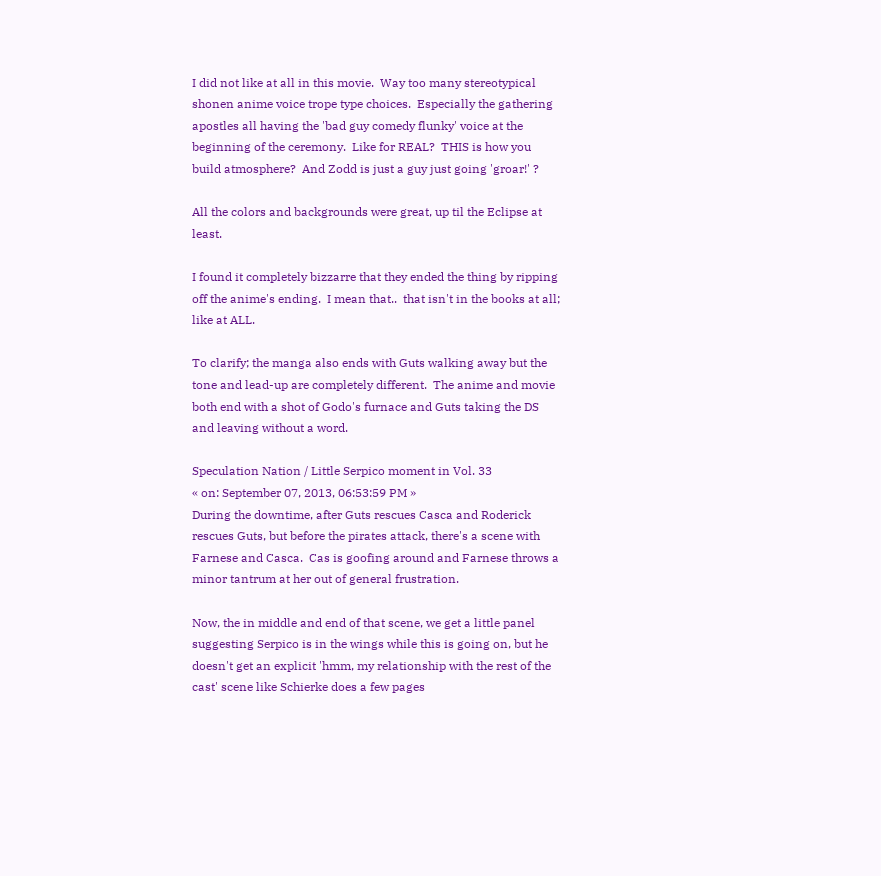I did not like at all in this movie.  Way too many stereotypical shonen anime voice trope type choices.  Especially the gathering apostles all having the 'bad guy comedy flunky' voice at the beginning of the ceremony.  Like for REAL?  THIS is how you build atmosphere?  And Zodd is just a guy just going 'groar!' ?

All the colors and backgrounds were great, up til the Eclipse at least.

I found it completely bizzarre that they ended the thing by ripping off the anime's ending.  I mean that..  that isn't in the books at all; like at ALL.

To clarify; the manga also ends with Guts walking away but the tone and lead-up are completely different.  The anime and movie both end with a shot of Godo's furnace and Guts taking the DS and leaving without a word.

Speculation Nation / Little Serpico moment in Vol. 33
« on: September 07, 2013, 06:53:59 PM »
During the downtime, after Guts rescues Casca and Roderick rescues Guts, but before the pirates attack, there's a scene with Farnese and Casca.  Cas is goofing around and Farnese throws a minor tantrum at her out of general frustration.

Now, the in middle and end of that scene, we get a little panel suggesting Serpico is in the wings while this is going on, but he doesn't get an explicit 'hmm, my relationship with the rest of the cast' scene like Schierke does a few pages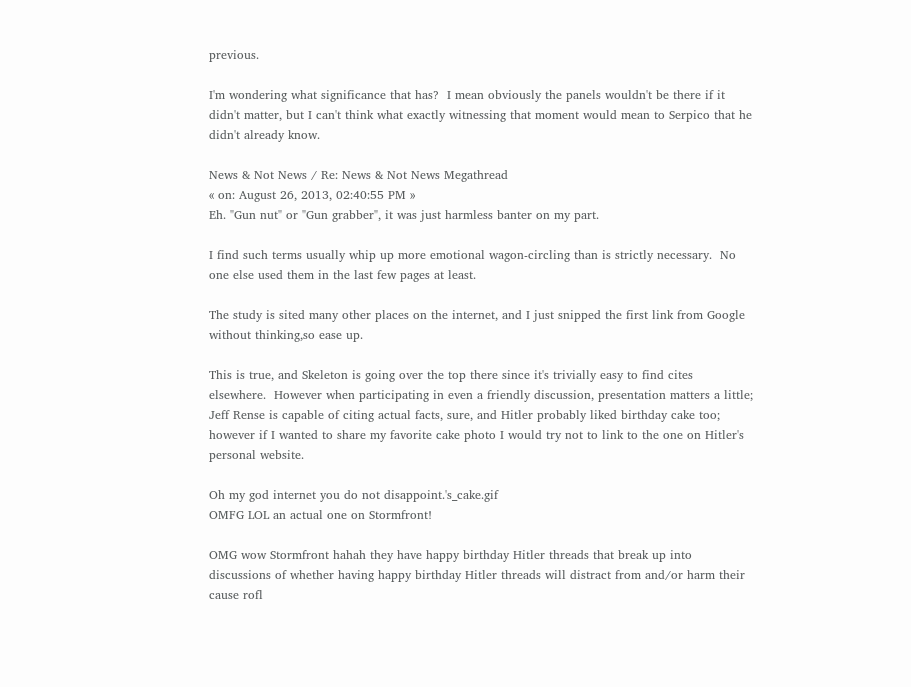previous.

I'm wondering what significance that has?  I mean obviously the panels wouldn't be there if it didn't matter, but I can't think what exactly witnessing that moment would mean to Serpico that he didn't already know.

News & Not News / Re: News & Not News Megathread
« on: August 26, 2013, 02:40:55 PM »
Eh. "Gun nut" or "Gun grabber", it was just harmless banter on my part.

I find such terms usually whip up more emotional wagon-circling than is strictly necessary.  No one else used them in the last few pages at least.

The study is sited many other places on the internet, and I just snipped the first link from Google without thinking,so ease up.

This is true, and Skeleton is going over the top there since it's trivially easy to find cites elsewhere.  However when participating in even a friendly discussion, presentation matters a little; Jeff Rense is capable of citing actual facts, sure, and Hitler probably liked birthday cake too; however if I wanted to share my favorite cake photo I would try not to link to the one on Hitler's personal website.

Oh my god internet you do not disappoint.'s_cake.gif
OMFG LOL an actual one on Stormfront!

OMG wow Stormfront hahah they have happy birthday Hitler threads that break up into discussions of whether having happy birthday Hitler threads will distract from and/or harm their cause rofl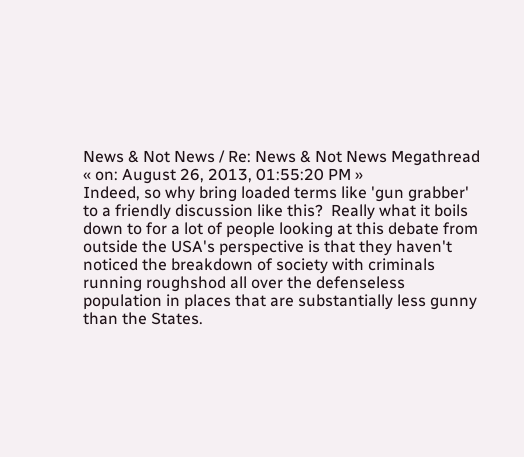News & Not News / Re: News & Not News Megathread
« on: August 26, 2013, 01:55:20 PM »
Indeed, so why bring loaded terms like 'gun grabber' to a friendly discussion like this?  Really what it boils down to for a lot of people looking at this debate from outside the USA's perspective is that they haven't noticed the breakdown of society with criminals running roughshod all over the defenseless population in places that are substantially less gunny than the States.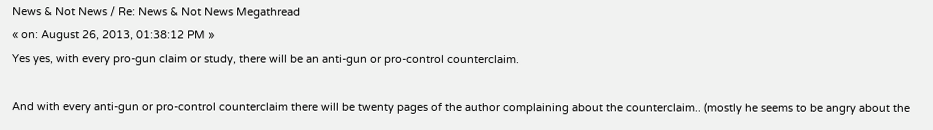News & Not News / Re: News & Not News Megathread
« on: August 26, 2013, 01:38:12 PM »
Yes yes, with every pro-gun claim or study, there will be an anti-gun or pro-control counterclaim.

And with every anti-gun or pro-control counterclaim there will be twenty pages of the author complaining about the counterclaim.. (mostly he seems to be angry about the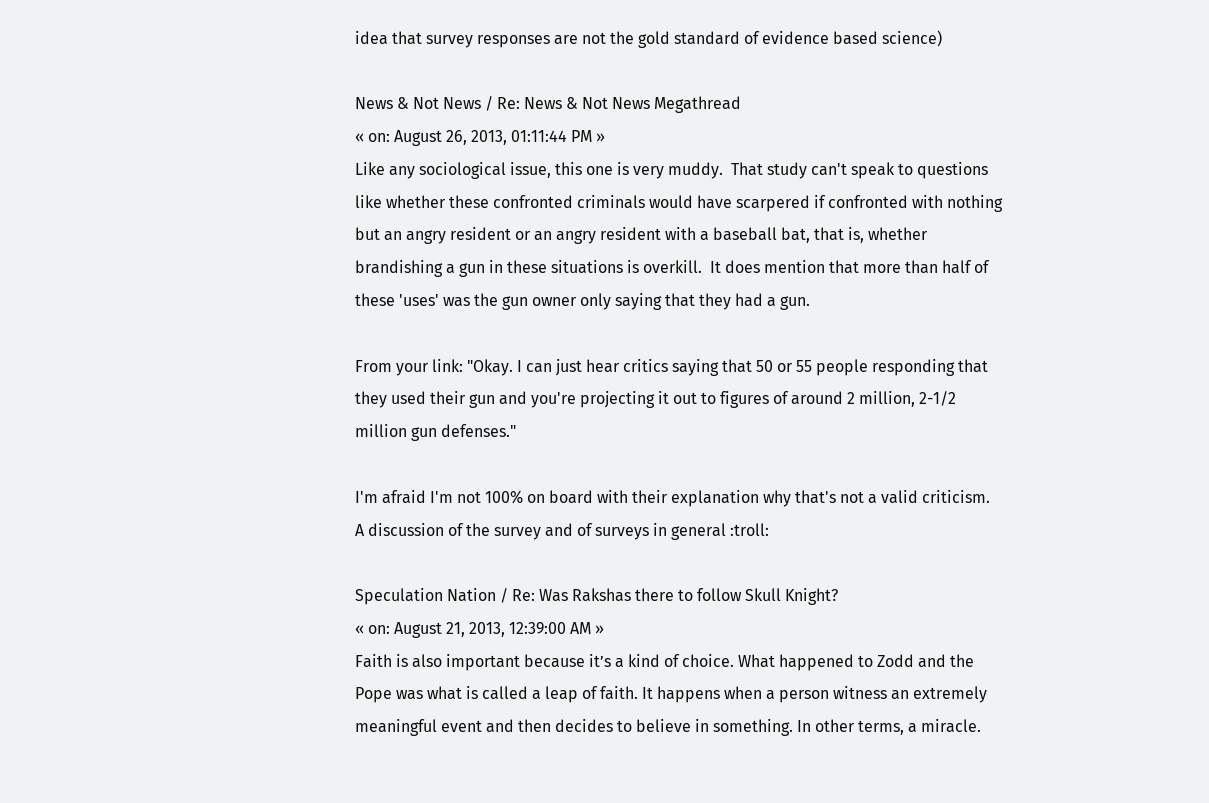idea that survey responses are not the gold standard of evidence based science)

News & Not News / Re: News & Not News Megathread
« on: August 26, 2013, 01:11:44 PM »
Like any sociological issue, this one is very muddy.  That study can't speak to questions like whether these confronted criminals would have scarpered if confronted with nothing but an angry resident or an angry resident with a baseball bat, that is, whether brandishing a gun in these situations is overkill.  It does mention that more than half of these 'uses' was the gun owner only saying that they had a gun.

From your link: "Okay. I can just hear critics saying that 50 or 55 people responding that they used their gun and you're projecting it out to figures of around 2 million, 2-1/2 million gun defenses."

I'm afraid I'm not 100% on board with their explanation why that's not a valid criticism.
A discussion of the survey and of surveys in general :troll:

Speculation Nation / Re: Was Rakshas there to follow Skull Knight?
« on: August 21, 2013, 12:39:00 AM »
Faith is also important because it’s a kind of choice. What happened to Zodd and the Pope was what is called a leap of faith. It happens when a person witness an extremely meaningful event and then decides to believe in something. In other terms, a miracle.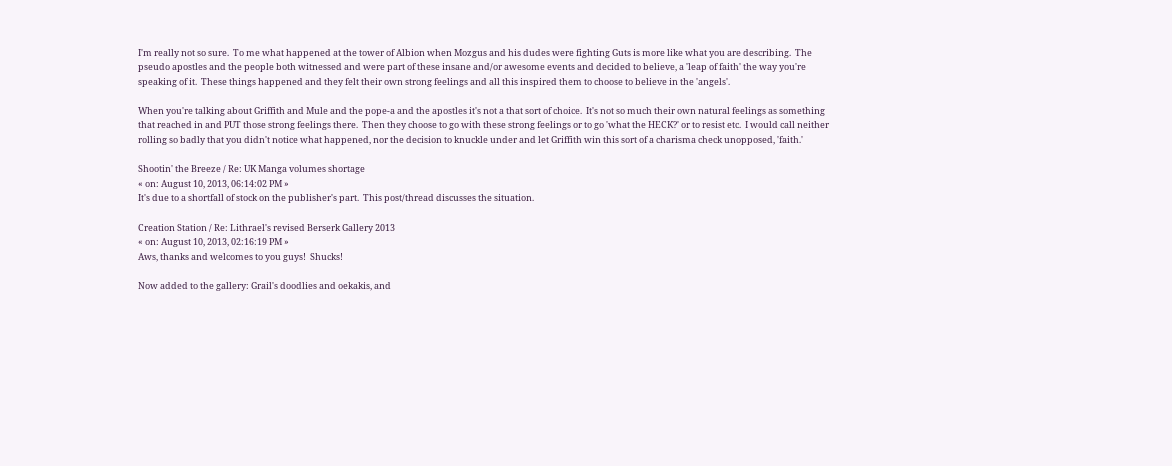I'm really not so sure.  To me what happened at the tower of Albion when Mozgus and his dudes were fighting Guts is more like what you are describing.  The pseudo apostles and the people both witnessed and were part of these insane and/or awesome events and decided to believe, a 'leap of faith' the way you're speaking of it.  These things happened and they felt their own strong feelings and all this inspired them to choose to believe in the 'angels'.

When you're talking about Griffith and Mule and the pope-a and the apostles it's not a that sort of choice.  It's not so much their own natural feelings as something that reached in and PUT those strong feelings there.  Then they choose to go with these strong feelings or to go 'what the HECK?' or to resist etc.  I would call neither rolling so badly that you didn't notice what happened, nor the decision to knuckle under and let Griffith win this sort of a charisma check unopposed, 'faith.'

Shootin' the Breeze / Re: UK Manga volumes shortage
« on: August 10, 2013, 06:14:02 PM »
It's due to a shortfall of stock on the publisher's part.  This post/thread discusses the situation.

Creation Station / Re: Lithrael's revised Berserk Gallery 2013
« on: August 10, 2013, 02:16:19 PM »
Aws, thanks and welcomes to you guys!  Shucks!

Now added to the gallery: Grail's doodlies and oekakis, and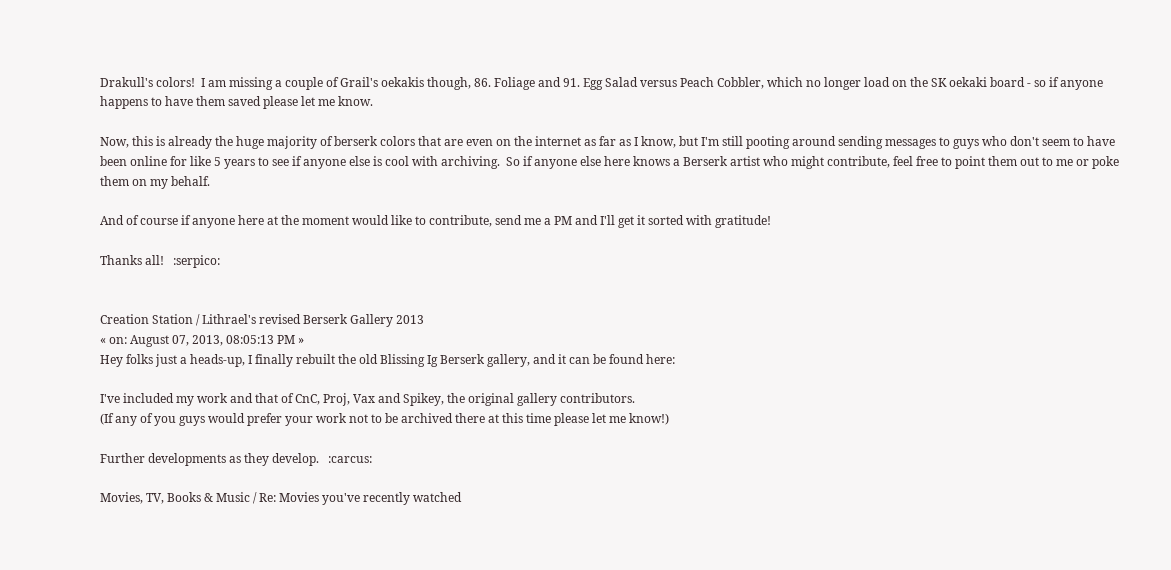Drakull's colors!  I am missing a couple of Grail's oekakis though, 86. Foliage and 91. Egg Salad versus Peach Cobbler, which no longer load on the SK oekaki board - so if anyone happens to have them saved please let me know.

Now, this is already the huge majority of berserk colors that are even on the internet as far as I know, but I'm still pooting around sending messages to guys who don't seem to have been online for like 5 years to see if anyone else is cool with archiving.  So if anyone else here knows a Berserk artist who might contribute, feel free to point them out to me or poke them on my behalf.

And of course if anyone here at the moment would like to contribute, send me a PM and I'll get it sorted with gratitude!

Thanks all!   :serpico:


Creation Station / Lithrael's revised Berserk Gallery 2013
« on: August 07, 2013, 08:05:13 PM »
Hey folks just a heads-up, I finally rebuilt the old Blissing Ig Berserk gallery, and it can be found here:

I've included my work and that of CnC, Proj, Vax and Spikey, the original gallery contributors.
(If any of you guys would prefer your work not to be archived there at this time please let me know!)

Further developments as they develop.   :carcus:

Movies, TV, Books & Music / Re: Movies you've recently watched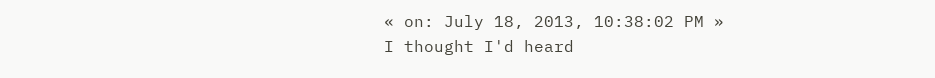« on: July 18, 2013, 10:38:02 PM »
I thought I'd heard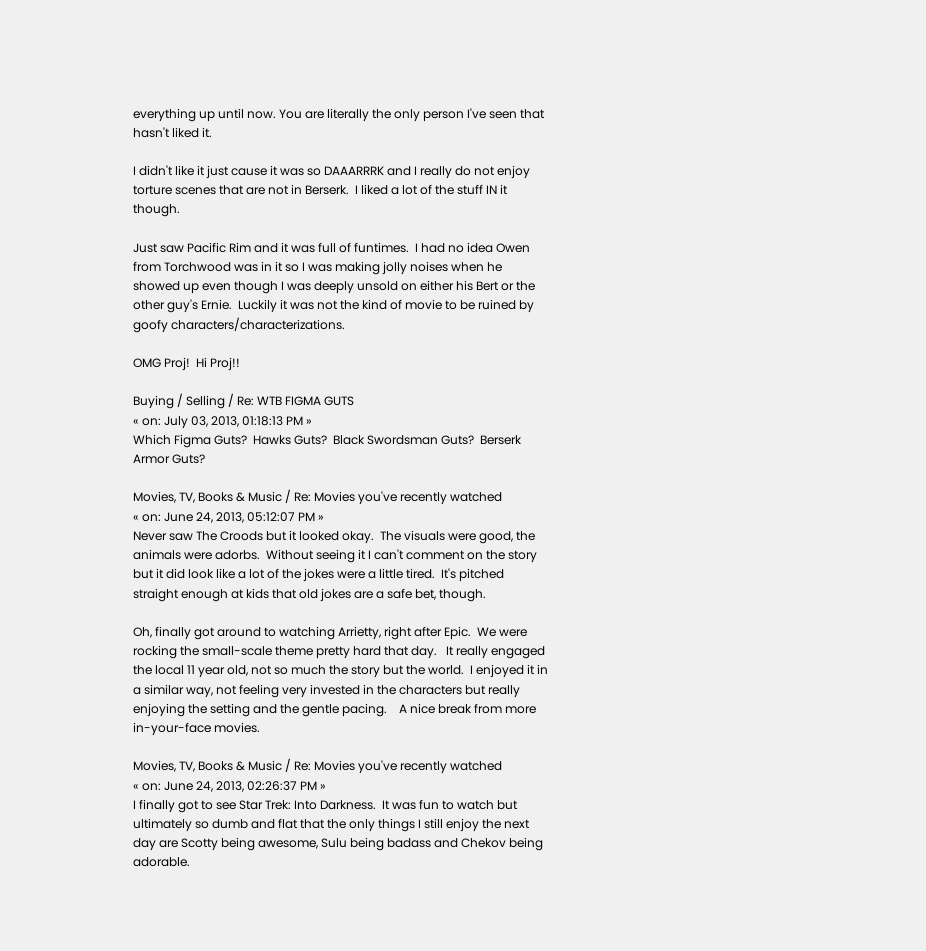everything up until now. You are literally the only person I've seen that hasn't liked it.

I didn't like it just cause it was so DAAARRRK and I really do not enjoy torture scenes that are not in Berserk.  I liked a lot of the stuff IN it though.

Just saw Pacific Rim and it was full of funtimes.  I had no idea Owen from Torchwood was in it so I was making jolly noises when he showed up even though I was deeply unsold on either his Bert or the other guy's Ernie.  Luckily it was not the kind of movie to be ruined by goofy characters/characterizations.

OMG Proj!  Hi Proj!!

Buying / Selling / Re: WTB FIGMA GUTS
« on: July 03, 2013, 01:18:13 PM »
Which Figma Guts?  Hawks Guts?  Black Swordsman Guts?  Berserk Armor Guts?

Movies, TV, Books & Music / Re: Movies you've recently watched
« on: June 24, 2013, 05:12:07 PM »
Never saw The Croods but it looked okay.  The visuals were good, the animals were adorbs.  Without seeing it I can't comment on the story but it did look like a lot of the jokes were a little tired.  It's pitched straight enough at kids that old jokes are a safe bet, though.

Oh, finally got around to watching Arrietty, right after Epic.  We were rocking the small-scale theme pretty hard that day.   It really engaged the local 11 year old, not so much the story but the world.  I enjoyed it in a similar way, not feeling very invested in the characters but really enjoying the setting and the gentle pacing.    A nice break from more in-your-face movies.

Movies, TV, Books & Music / Re: Movies you've recently watched
« on: June 24, 2013, 02:26:37 PM »
I finally got to see Star Trek: Into Darkness.  It was fun to watch but ultimately so dumb and flat that the only things I still enjoy the next day are Scotty being awesome, Sulu being badass and Chekov being adorable.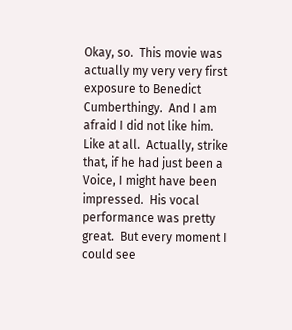Okay, so.  This movie was actually my very very first exposure to Benedict Cumberthingy.  And I am afraid I did not like him.  Like at all.  Actually, strike that, if he had just been a Voice, I might have been impressed.  His vocal performance was pretty great.  But every moment I could see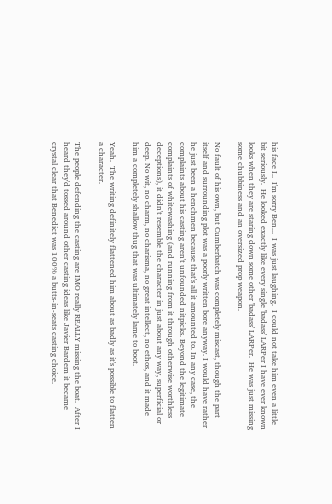his face I..  I'm sorry Ben...  I was just laughing.  I could not take him even a little bit seriously.  He looked exactly like every single 'badass' LARPer I have ever known looks when they are staring down some other 'badass' LARPer.  He was just missing some chubbiness and an oversized prop weapon.

No fault of his own, but Cumberbatch was completely miscast, though the part itself and surrounding plot was a poorly written bore anyway. I would have rather he just been a henchmen because that's all it amounted to. In any case, the complaints about his casting aren't unfounded nitpicks. Beyond the legitimate complaints of whitewashing (and running from it through otherwise worthless deceptions), it didn't resemble the character in just about any way, superficial or deep. No wit, no charm, no charisma, no great intellect, no ethos, and it made him a completely shallow thug that was ultimately lame to boot.

Yeah.  The writing definitely flattened him about as badly as it's possible to flatten a character.

The people defending the casting are IMO really REALLY missing the boat.  After I heard they'd tossed around other casting ideas like Javier Bardem it became crystal clear that Benedict was 100% a butts-in-seats casting choice.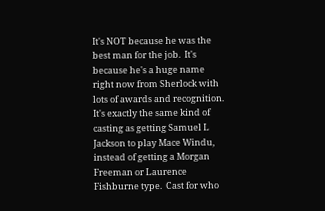It's NOT because he was the best man for the job.  It's because he's a huge name right now from Sherlock with lots of awards and recognition.  It's exactly the same kind of casting as getting Samuel L Jackson to play Mace Windu, instead of getting a Morgan Freeman or Laurence Fishburne type.  Cast for who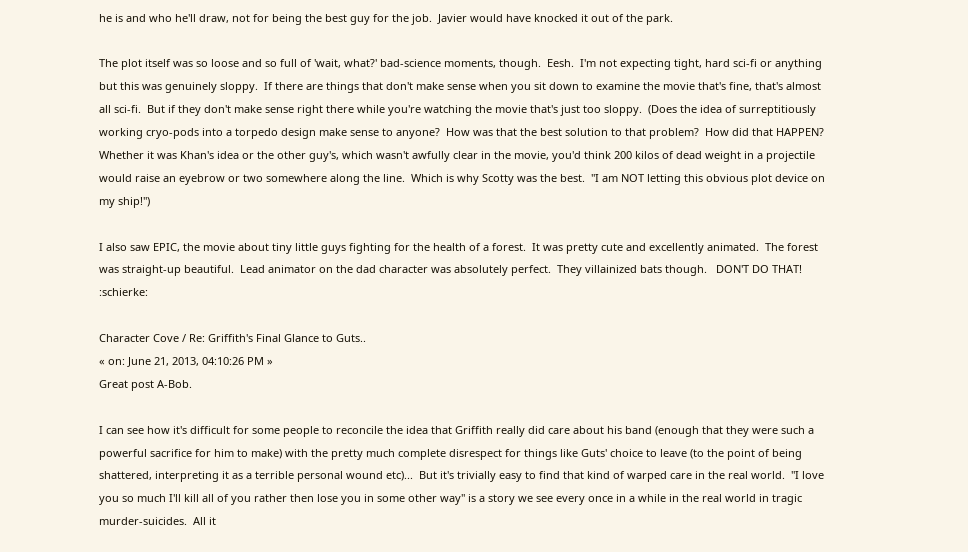he is and who he'll draw, not for being the best guy for the job.  Javier would have knocked it out of the park.

The plot itself was so loose and so full of 'wait, what?' bad-science moments, though.  Eesh.  I'm not expecting tight, hard sci-fi or anything but this was genuinely sloppy.  If there are things that don't make sense when you sit down to examine the movie that's fine, that's almost all sci-fi.  But if they don't make sense right there while you're watching the movie that's just too sloppy.  (Does the idea of surreptitiously working cryo-pods into a torpedo design make sense to anyone?  How was that the best solution to that problem?  How did that HAPPEN?  Whether it was Khan's idea or the other guy's, which wasn't awfully clear in the movie, you'd think 200 kilos of dead weight in a projectile would raise an eyebrow or two somewhere along the line.  Which is why Scotty was the best.  "I am NOT letting this obvious plot device on my ship!")

I also saw EPIC, the movie about tiny little guys fighting for the health of a forest.  It was pretty cute and excellently animated.  The forest was straight-up beautiful.  Lead animator on the dad character was absolutely perfect.  They villainized bats though.   DON'T DO THAT!   :schierke:

Character Cove / Re: Griffith's Final Glance to Guts..
« on: June 21, 2013, 04:10:26 PM »
Great post A-Bob.

I can see how it's difficult for some people to reconcile the idea that Griffith really did care about his band (enough that they were such a powerful sacrifice for him to make) with the pretty much complete disrespect for things like Guts' choice to leave (to the point of being shattered, interpreting it as a terrible personal wound etc)...  But it's trivially easy to find that kind of warped care in the real world.  "I love you so much I'll kill all of you rather then lose you in some other way" is a story we see every once in a while in the real world in tragic murder-suicides.  All it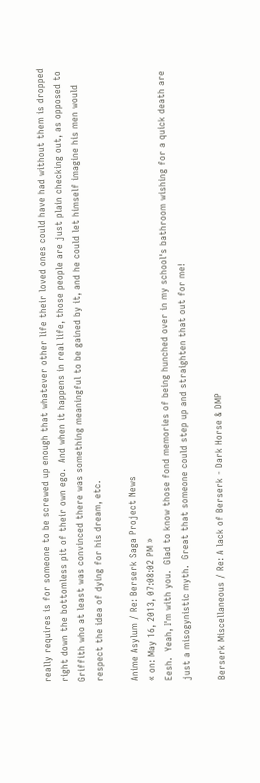really requires is for someone to be screwed up enough that whatever other life their loved ones could have had without them is dropped right down the bottomless pit of their own ego.  And when it happens in real life, those people are just plain checking out, as opposed to Griffith who at least was convinced there was something meaningful to be gained by it, and he could let himself imagine his men would respect the idea of dying for his dream, etc.

Anime Asylum / Re: Berserk Saga Project News
« on: May 16, 2013, 07:08:02 PM »
Eesh.  Yeah, I'm with you.  Glad to know those fond memories of being hunched over in my school's bathroom wishing for a quick death are just a misogynistic myth.  Great that someone could step up and straighten that out for me!

Berserk Miscellaneous / Re: A lack of Berserk - Dark Horse & DMP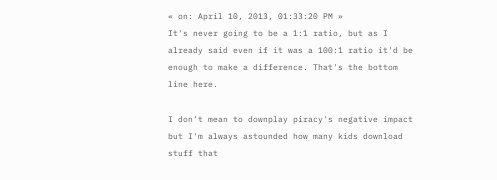« on: April 10, 2013, 01:33:20 PM »
It's never going to be a 1:1 ratio, but as I already said even if it was a 100:1 ratio it'd be enough to make a difference. That's the bottom line here.

I don't mean to downplay piracy's negative impact but I'm always astounded how many kids download stuff that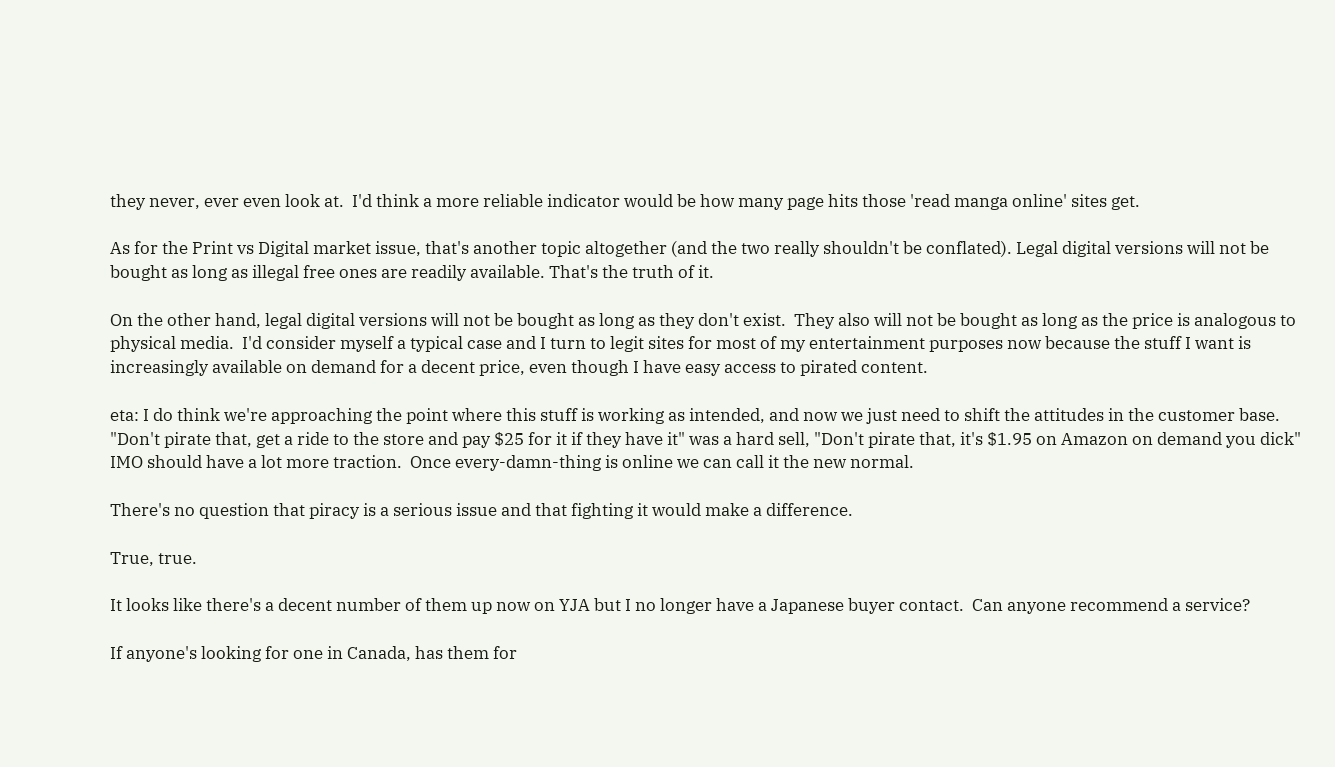they never, ever even look at.  I'd think a more reliable indicator would be how many page hits those 'read manga online' sites get.

As for the Print vs Digital market issue, that's another topic altogether (and the two really shouldn't be conflated). Legal digital versions will not be bought as long as illegal free ones are readily available. That's the truth of it.

On the other hand, legal digital versions will not be bought as long as they don't exist.  They also will not be bought as long as the price is analogous to physical media.  I'd consider myself a typical case and I turn to legit sites for most of my entertainment purposes now because the stuff I want is increasingly available on demand for a decent price, even though I have easy access to pirated content.

eta: I do think we're approaching the point where this stuff is working as intended, and now we just need to shift the attitudes in the customer base.  "Don't pirate that, get a ride to the store and pay $25 for it if they have it" was a hard sell, "Don't pirate that, it's $1.95 on Amazon on demand you dick" IMO should have a lot more traction.  Once every-damn-thing is online we can call it the new normal.

There's no question that piracy is a serious issue and that fighting it would make a difference.

True, true.

It looks like there's a decent number of them up now on YJA but I no longer have a Japanese buyer contact.  Can anyone recommend a service?

If anyone's looking for one in Canada, has them for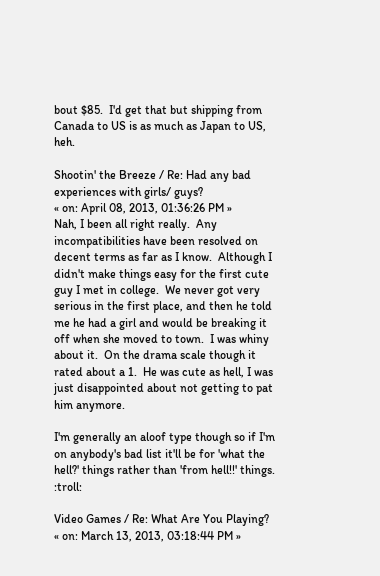bout $85.  I'd get that but shipping from Canada to US is as much as Japan to US, heh.

Shootin' the Breeze / Re: Had any bad experiences with girls/ guys?
« on: April 08, 2013, 01:36:26 PM »
Nah, I been all right really.  Any incompatibilities have been resolved on decent terms as far as I know.  Although I didn't make things easy for the first cute guy I met in college.  We never got very serious in the first place, and then he told me he had a girl and would be breaking it off when she moved to town.  I was whiny about it.  On the drama scale though it rated about a 1.  He was cute as hell, I was just disappointed about not getting to pat him anymore.

I'm generally an aloof type though so if I'm on anybody's bad list it'll be for 'what the hell?' things rather than 'from hell!!' things.   :troll:

Video Games / Re: What Are You Playing?
« on: March 13, 2013, 03:18:44 PM »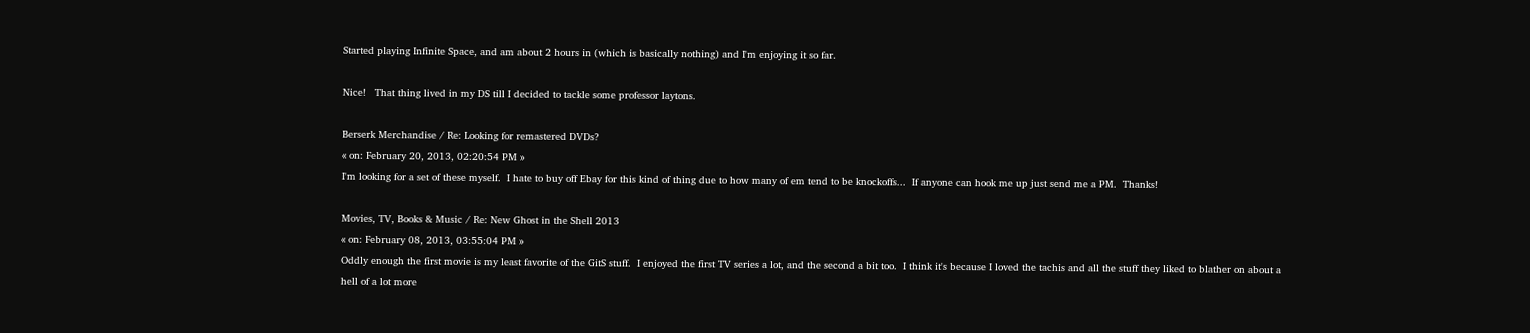Started playing Infinite Space, and am about 2 hours in (which is basically nothing) and I'm enjoying it so far.

Nice!   That thing lived in my DS till I decided to tackle some professor laytons.

Berserk Merchandise / Re: Looking for remastered DVDs?
« on: February 20, 2013, 02:20:54 PM »
I'm looking for a set of these myself.  I hate to buy off Ebay for this kind of thing due to how many of em tend to be knockoffs...  If anyone can hook me up just send me a PM.  Thanks!

Movies, TV, Books & Music / Re: New Ghost in the Shell 2013
« on: February 08, 2013, 03:55:04 PM »
Oddly enough the first movie is my least favorite of the GitS stuff.  I enjoyed the first TV series a lot, and the second a bit too.  I think it's because I loved the tachis and all the stuff they liked to blather on about a hell of a lot more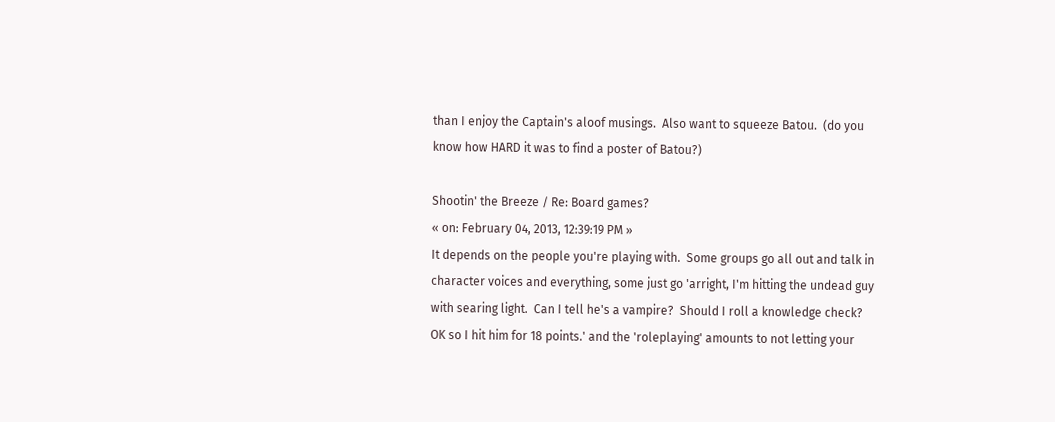than I enjoy the Captain's aloof musings.  Also want to squeeze Batou.  (do you know how HARD it was to find a poster of Batou?)

Shootin' the Breeze / Re: Board games?
« on: February 04, 2013, 12:39:19 PM »
It depends on the people you're playing with.  Some groups go all out and talk in character voices and everything, some just go 'arright, I'm hitting the undead guy with searing light.  Can I tell he's a vampire?  Should I roll a knowledge check?  OK so I hit him for 18 points.' and the 'roleplaying' amounts to not letting your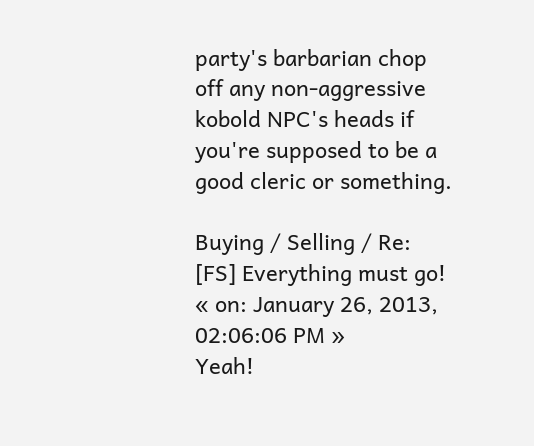party's barbarian chop off any non-aggressive kobold NPC's heads if you're supposed to be a good cleric or something.

Buying / Selling / Re: [FS] Everything must go!
« on: January 26, 2013, 02:06:06 PM »
Yeah!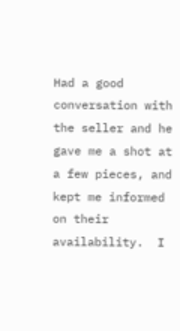Had a good conversation with the seller and he gave me a shot at a few pieces, and kept me informed on their availability.  I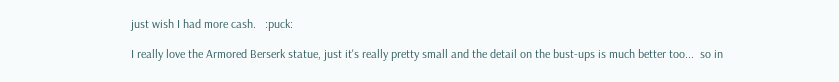just wish I had more cash.   :puck:

I really love the Armored Berserk statue, just it's really pretty small and the detail on the bust-ups is much better too...  so in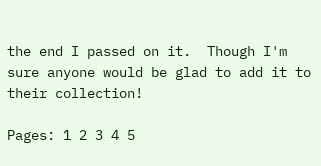the end I passed on it.  Though I'm sure anyone would be glad to add it to their collection!

Pages: 1 2 3 4 5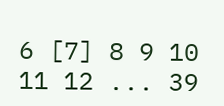6 [7] 8 9 10 11 12 ... 39